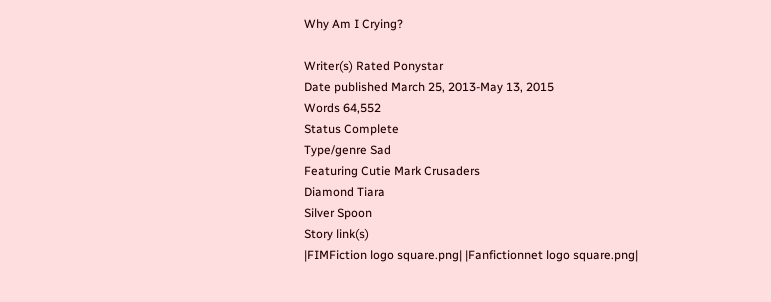Why Am I Crying?

Writer(s) Rated Ponystar
Date published March 25, 2013-May 13, 2015
Words 64,552
Status Complete
Type/genre Sad
Featuring Cutie Mark Crusaders
Diamond Tiara
Silver Spoon
Story link(s)
|FIMFiction logo square.png| |Fanfictionnet logo square.png|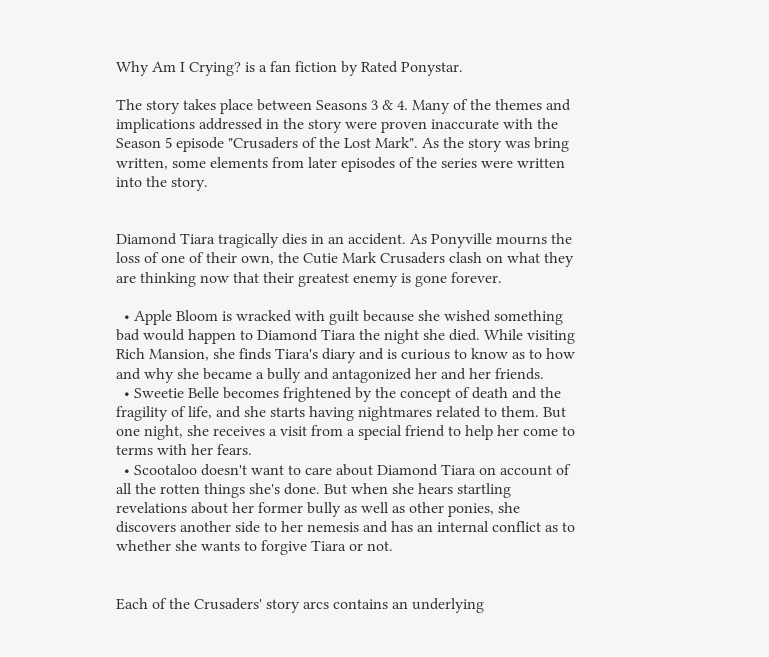Why Am I Crying? is a fan fiction by Rated Ponystar.

The story takes place between Seasons 3 & 4. Many of the themes and implications addressed in the story were proven inaccurate with the Season 5 episode "Crusaders of the Lost Mark". As the story was bring written, some elements from later episodes of the series were written into the story.


Diamond Tiara tragically dies in an accident. As Ponyville mourns the loss of one of their own, the Cutie Mark Crusaders clash on what they are thinking now that their greatest enemy is gone forever.

  • Apple Bloom is wracked with guilt because she wished something bad would happen to Diamond Tiara the night she died. While visiting Rich Mansion, she finds Tiara's diary and is curious to know as to how and why she became a bully and antagonized her and her friends.
  • Sweetie Belle becomes frightened by the concept of death and the fragility of life, and she starts having nightmares related to them. But one night, she receives a visit from a special friend to help her come to terms with her fears.
  • Scootaloo doesn't want to care about Diamond Tiara on account of all the rotten things she's done. But when she hears startling revelations about her former bully as well as other ponies, she discovers another side to her nemesis and has an internal conflict as to whether she wants to forgive Tiara or not.


Each of the Crusaders' story arcs contains an underlying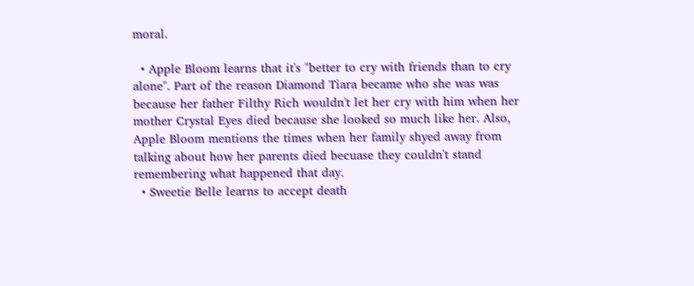moral.

  • Apple Bloom learns that it's "better to cry with friends than to cry alone". Part of the reason Diamond Tiara became who she was was because her father Filthy Rich wouldn't let her cry with him when her mother Crystal Eyes died because she looked so much like her. Also, Apple Bloom mentions the times when her family shyed away from talking about how her parents died becuase they couldn't stand remembering what happened that day.
  • Sweetie Belle learns to accept death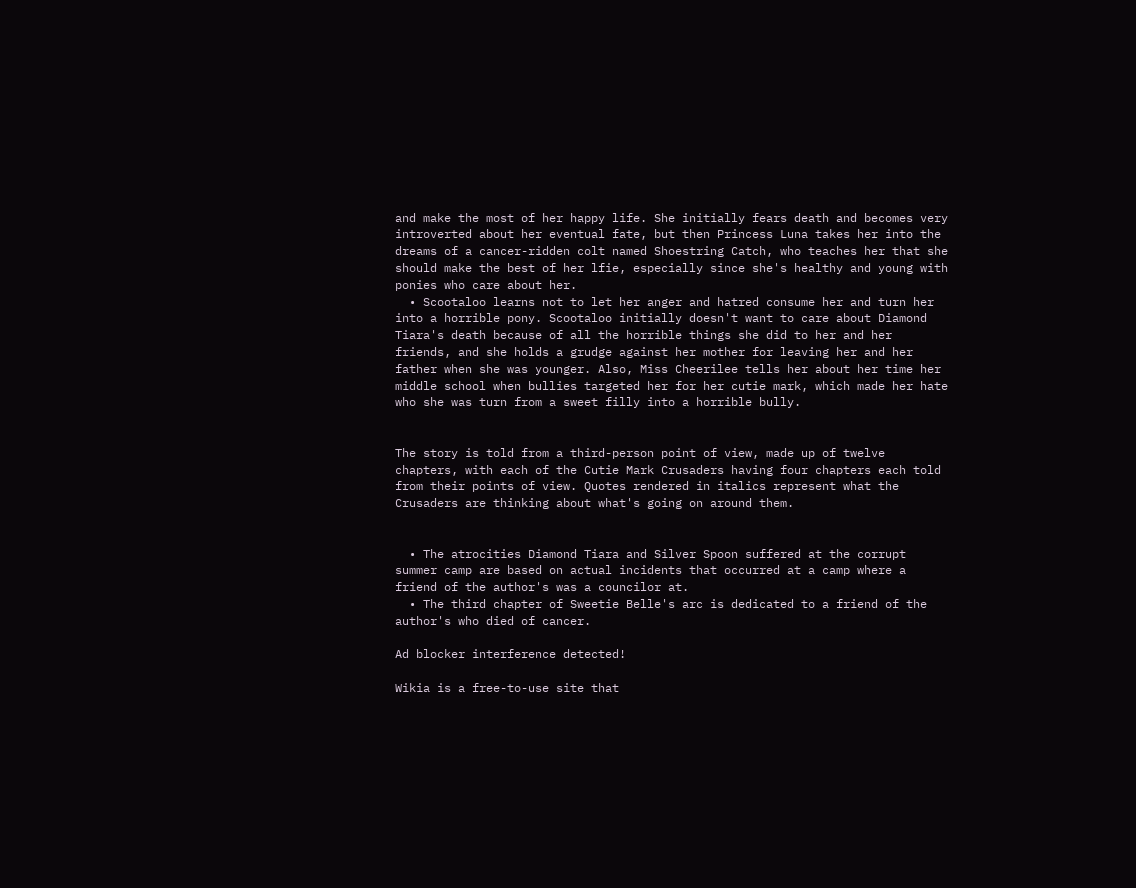and make the most of her happy life. She initially fears death and becomes very introverted about her eventual fate, but then Princess Luna takes her into the dreams of a cancer-ridden colt named Shoestring Catch, who teaches her that she should make the best of her lfie, especially since she's healthy and young with ponies who care about her.
  • Scootaloo learns not to let her anger and hatred consume her and turn her into a horrible pony. Scootaloo initially doesn't want to care about Diamond Tiara's death because of all the horrible things she did to her and her friends, and she holds a grudge against her mother for leaving her and her father when she was younger. Also, Miss Cheerilee tells her about her time her middle school when bullies targeted her for her cutie mark, which made her hate who she was turn from a sweet filly into a horrible bully.


The story is told from a third-person point of view, made up of twelve chapters, with each of the Cutie Mark Crusaders having four chapters each told from their points of view. Quotes rendered in italics represent what the Crusaders are thinking about what's going on around them.


  • The atrocities Diamond Tiara and Silver Spoon suffered at the corrupt summer camp are based on actual incidents that occurred at a camp where a friend of the author's was a councilor at.
  • The third chapter of Sweetie Belle's arc is dedicated to a friend of the author's who died of cancer.

Ad blocker interference detected!

Wikia is a free-to-use site that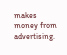makes money from advertising.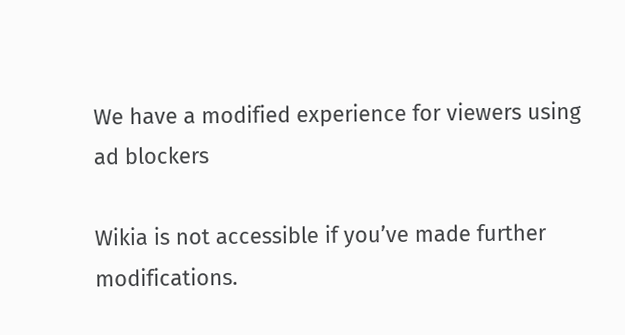We have a modified experience for viewers using ad blockers

Wikia is not accessible if you’ve made further modifications.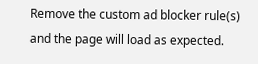Remove the custom ad blocker rule(s) and the page will load as expected.